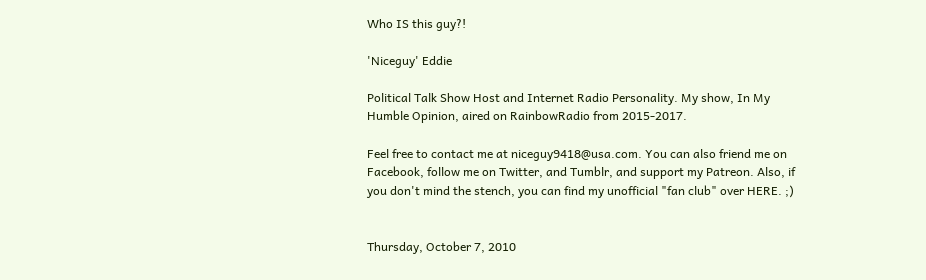Who IS this guy?!

'Niceguy' Eddie

Political Talk Show Host and Internet Radio Personality. My show, In My Humble Opinion, aired on RainbowRadio from 2015-2017.

Feel free to contact me at niceguy9418@usa.com. You can also friend me on Facebook, follow me on Twitter, and Tumblr, and support my Patreon. Also, if you don't mind the stench, you can find my unofficial "fan club" over HERE. ;)


Thursday, October 7, 2010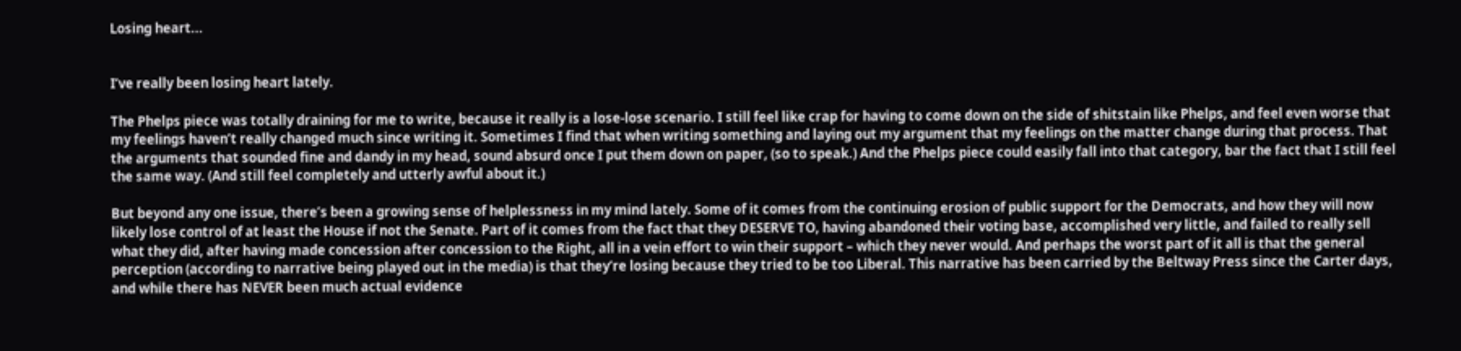Losing heart...


I’ve really been losing heart lately.

The Phelps piece was totally draining for me to write, because it really is a lose-lose scenario. I still feel like crap for having to come down on the side of shitstain like Phelps, and feel even worse that my feelings haven’t really changed much since writing it. Sometimes I find that when writing something and laying out my argument that my feelings on the matter change during that process. That the arguments that sounded fine and dandy in my head, sound absurd once I put them down on paper, (so to speak.) And the Phelps piece could easily fall into that category, bar the fact that I still feel the same way. (And still feel completely and utterly awful about it.)

But beyond any one issue, there’s been a growing sense of helplessness in my mind lately. Some of it comes from the continuing erosion of public support for the Democrats, and how they will now likely lose control of at least the House if not the Senate. Part of it comes from the fact that they DESERVE TO, having abandoned their voting base, accomplished very little, and failed to really sell what they did, after having made concession after concession to the Right, all in a vein effort to win their support – which they never would. And perhaps the worst part of it all is that the general perception (according to narrative being played out in the media) is that they’re losing because they tried to be too Liberal. This narrative has been carried by the Beltway Press since the Carter days, and while there has NEVER been much actual evidence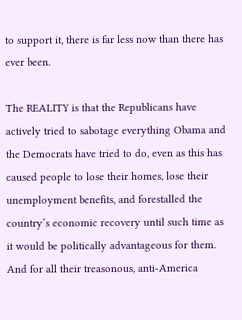to support it, there is far less now than there has ever been.

The REALITY is that the Republicans have actively tried to sabotage everything Obama and the Democrats have tried to do, even as this has caused people to lose their homes, lose their unemployment benefits, and forestalled the country’s economic recovery until such time as it would be politically advantageous for them. And for all their treasonous, anti-America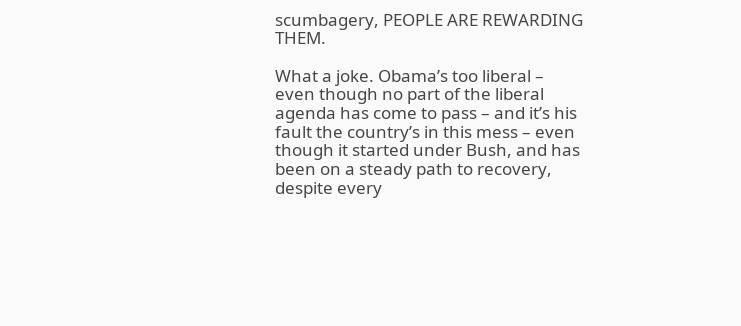scumbagery, PEOPLE ARE REWARDING THEM.

What a joke. Obama’s too liberal – even though no part of the liberal agenda has come to pass – and it’s his fault the country’s in this mess – even though it started under Bush, and has been on a steady path to recovery, despite every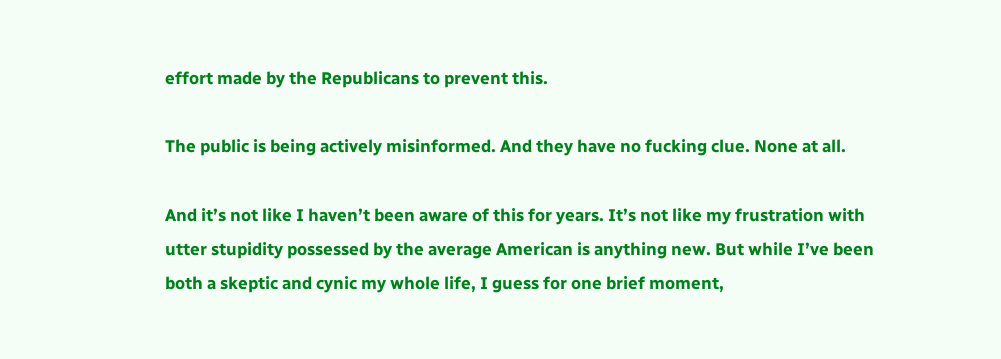effort made by the Republicans to prevent this.

The public is being actively misinformed. And they have no fucking clue. None at all.

And it’s not like I haven’t been aware of this for years. It’s not like my frustration with utter stupidity possessed by the average American is anything new. But while I’ve been both a skeptic and cynic my whole life, I guess for one brief moment,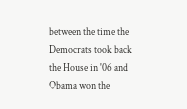between the time the Democrats took back the House in '06 and Obama won the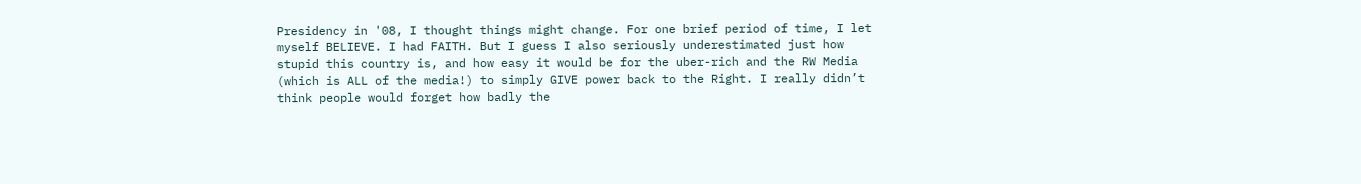Presidency in '08, I thought things might change. For one brief period of time, I let myself BELIEVE. I had FAITH. But I guess I also seriously underestimated just how stupid this country is, and how easy it would be for the uber-rich and the RW Media (which is ALL of the media!) to simply GIVE power back to the Right. I really didn’t think people would forget how badly the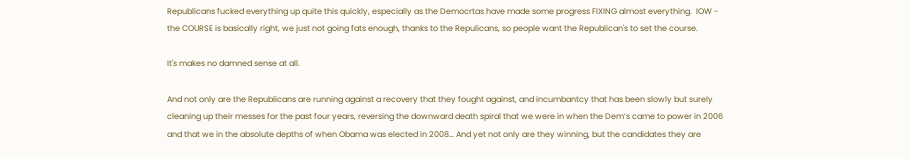Republicans fucked everything up quite this quickly, especially as the Democrtas have made some progress FIXING almost everything.  IOW - the COURSE is basically right, we just not going fats enough, thanks to the Repulicans, so people want the Republican's to set the course.

It's makes no damned sense at all.

And not only are the Republicans are running against a recovery that they fought against, and incumbantcy that has been slowly but surely cleaning up their messes for the past four years, reversing the downward death spiral that we were in when the Dem’s came to power in 2006 and that we in the absolute depths of when Obama was elected in 2008… And yet not only are they winning, but the candidates they are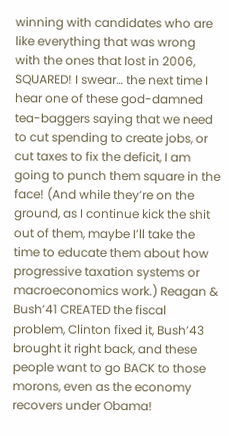winning with candidates who are like everything that was wrong with the ones that lost in 2006, SQUARED! I swear… the next time I hear one of these god-damned tea-baggers saying that we need to cut spending to create jobs, or cut taxes to fix the deficit, I am going to punch them square in the face! (And while they’re on the ground, as I continue kick the shit out of them, maybe I’ll take the time to educate them about how progressive taxation systems or macroeconomics work.) Reagan & Bush’41 CREATED the fiscal problem, Clinton fixed it, Bush’43 brought it right back, and these people want to go BACK to those morons, even as the economy recovers under Obama!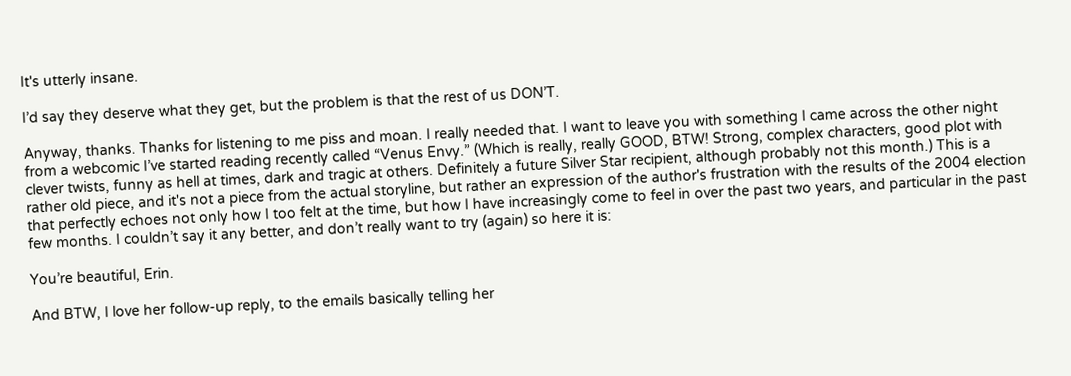It's utterly insane.

I’d say they deserve what they get, but the problem is that the rest of us DON’T.

Anyway, thanks. Thanks for listening to me piss and moan. I really needed that. I want to leave you with something I came across the other night from a webcomic I’ve started reading recently called “Venus Envy.” (Which is really, really GOOD, BTW! Strong, complex characters, good plot with clever twists, funny as hell at times, dark and tragic at others. Definitely a future Silver Star recipient, although probably not this month.) This is a rather old piece, and it's not a piece from the actual storyline, but rather an expression of the author's frustration with the results of the 2004 election that perfectly echoes not only how I too felt at the time, but how I have increasingly come to feel in over the past two years, and particular in the past few months. I couldn’t say it any better, and don’t really want to try (again) so here it is:

You’re beautiful, Erin.

And BTW, I love her follow-up reply, to the emails basically telling her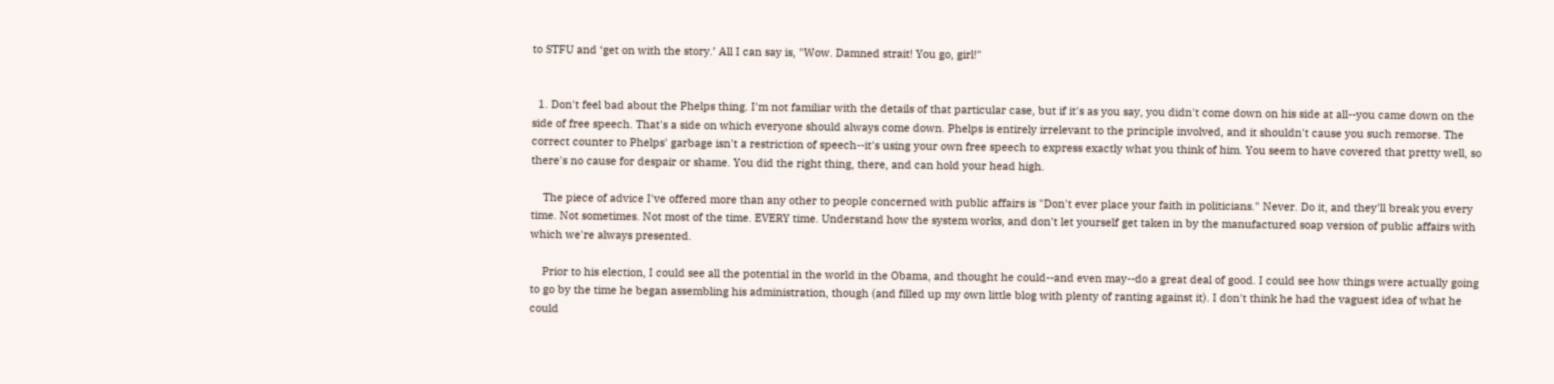to STFU and ‘get on with the story.’ All I can say is, "Wow. Damned strait! You go, girl!"


  1. Don't feel bad about the Phelps thing. I'm not familiar with the details of that particular case, but if it's as you say, you didn't come down on his side at all--you came down on the side of free speech. That's a side on which everyone should always come down. Phelps is entirely irrelevant to the principle involved, and it shouldn't cause you such remorse. The correct counter to Phelps' garbage isn't a restriction of speech--it's using your own free speech to express exactly what you think of him. You seem to have covered that pretty well, so there's no cause for despair or shame. You did the right thing, there, and can hold your head high.

    The piece of advice I've offered more than any other to people concerned with public affairs is "Don't ever place your faith in politicians." Never. Do it, and they'll break you every time. Not sometimes. Not most of the time. EVERY time. Understand how the system works, and don't let yourself get taken in by the manufactured soap version of public affairs with which we're always presented.

    Prior to his election, I could see all the potential in the world in the Obama, and thought he could--and even may--do a great deal of good. I could see how things were actually going to go by the time he began assembling his administration, though (and filled up my own little blog with plenty of ranting against it). I don't think he had the vaguest idea of what he could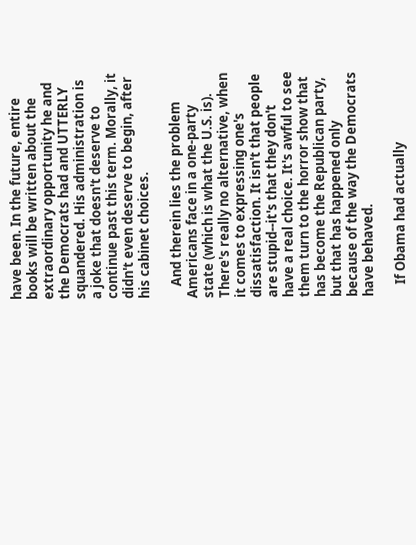have been. In the future, entire books will be written about the extraordinary opportunity he and the Democrats had and UTTERLY squandered. His administration is a joke that doesn't deserve to continue past this term. Morally, it didn't even deserve to begin, after his cabinet choices.

    And therein lies the problem Americans face in a one-party state (which is what the U.S. is). There's really no alternative, when it comes to expressing one's dissatisfaction. It isn't that people are stupid--it's that they don't have a real choice. It's awful to see them turn to the horror show that has become the Republican party, but that has happened only because of the way the Democrats have behaved.

    If Obama had actually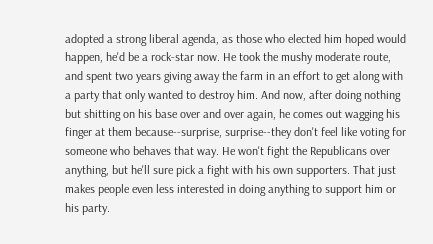adopted a strong liberal agenda, as those who elected him hoped would happen, he'd be a rock-star now. He took the mushy moderate route, and spent two years giving away the farm in an effort to get along with a party that only wanted to destroy him. And now, after doing nothing but shitting on his base over and over again, he comes out wagging his finger at them because--surprise, surprise--they don't feel like voting for someone who behaves that way. He won't fight the Republicans over anything, but he'll sure pick a fight with his own supporters. That just makes people even less interested in doing anything to support him or his party.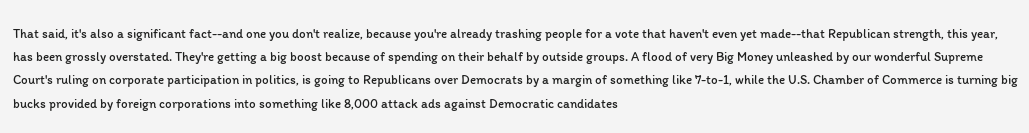That said, it's also a significant fact--and one you don't realize, because you're already trashing people for a vote that haven't even yet made--that Republican strength, this year, has been grossly overstated. They're getting a big boost because of spending on their behalf by outside groups. A flood of very Big Money unleashed by our wonderful Supreme Court's ruling on corporate participation in politics, is going to Republicans over Democrats by a margin of something like 7-to-1, while the U.S. Chamber of Commerce is turning big bucks provided by foreign corporations into something like 8,000 attack ads against Democratic candidates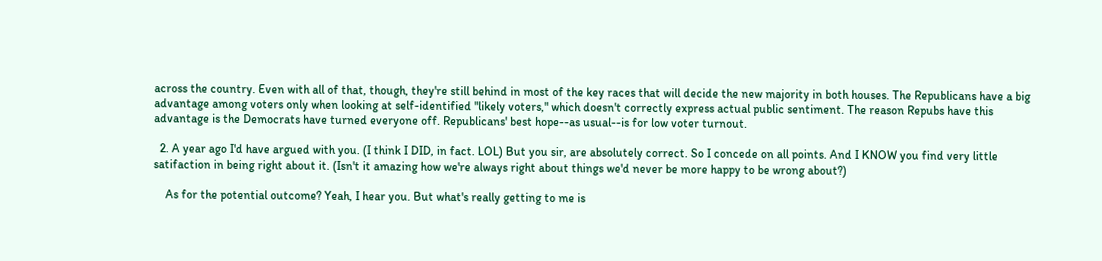across the country. Even with all of that, though, they're still behind in most of the key races that will decide the new majority in both houses. The Republicans have a big advantage among voters only when looking at self-identified "likely voters," which doesn't correctly express actual public sentiment. The reason Repubs have this advantage is the Democrats have turned everyone off. Republicans' best hope--as usual--is for low voter turnout.

  2. A year ago I'd have argued with you. (I think I DID, in fact. LOL) But you sir, are absolutely correct. So I concede on all points. And I KNOW you find very little satifaction in being right about it. (Isn't it amazing how we're always right about things we'd never be more happy to be wrong about?)

    As for the potential outcome? Yeah, I hear you. But what's really getting to me is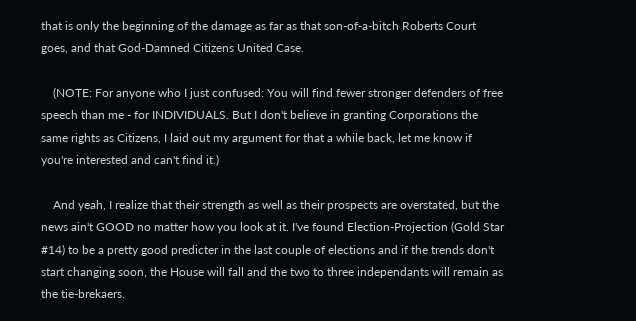that is only the beginning of the damage as far as that son-of-a-bitch Roberts Court goes, and that God-Damned Citizens United Case.

    (NOTE: For anyone who I just confused: You will find fewer stronger defenders of free speech than me - for INDIVIDUALS. But I don't believe in granting Corporations the same rights as Citizens, I laid out my argument for that a while back, let me know if you're interested and can't find it.)

    And yeah, I realize that their strength as well as their prospects are overstated, but the news ain't GOOD no matter how you look at it. I've found Election-Projection (Gold Star #14) to be a pretty good predicter in the last couple of elections and if the trends don't start changing soon, the House will fall and the two to three independants will remain as the tie-brekaers.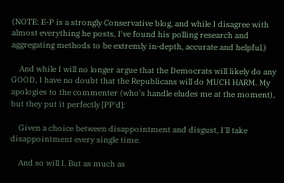(NOTE: E-P is a strongly Conservative blog, and while I disagree with almost everything he posts, I've found his polling research and aggregating methods to be extremly in-depth, accurate and helpful.)

    And while I will no longer argue that the Democrats will likely do any GOOD, I have no doubt that the Republicans will do MUCH HARM. My apologies to the commenter (who's handle eludes me at the moment), but they put it perfectly [PP'd]:

    Given a choice between disappointment and disgust, I'll take disappointment every single time.

    And so will I. But as much as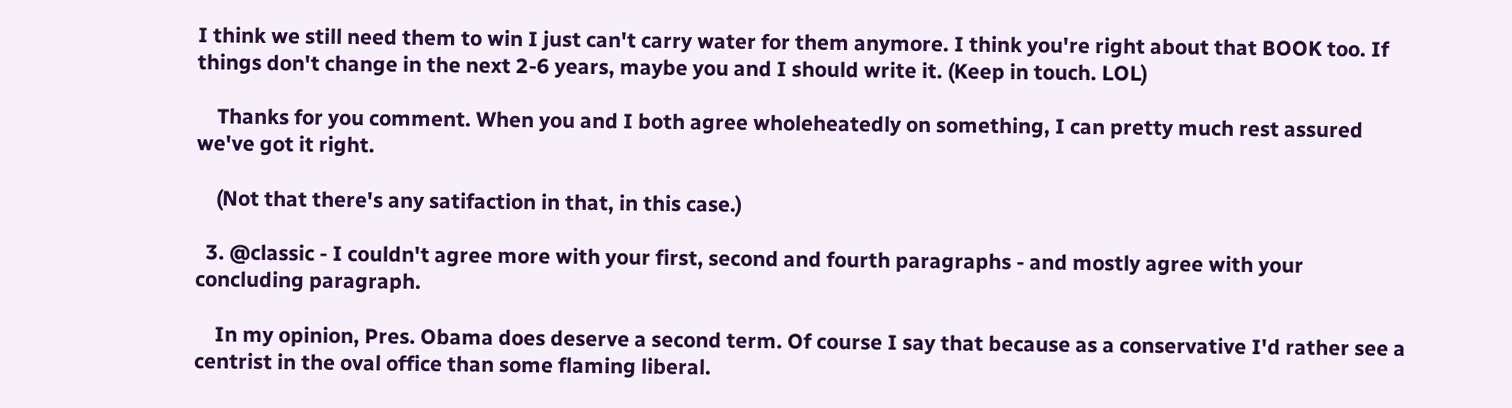I think we still need them to win I just can't carry water for them anymore. I think you're right about that BOOK too. If things don't change in the next 2-6 years, maybe you and I should write it. (Keep in touch. LOL)

    Thanks for you comment. When you and I both agree wholeheatedly on something, I can pretty much rest assured we've got it right.

    (Not that there's any satifaction in that, in this case.)

  3. @classic - I couldn't agree more with your first, second and fourth paragraphs - and mostly agree with your concluding paragraph.

    In my opinion, Pres. Obama does deserve a second term. Of course I say that because as a conservative I'd rather see a centrist in the oval office than some flaming liberal.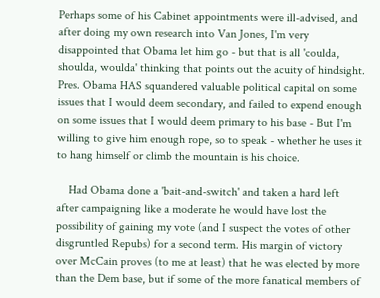Perhaps some of his Cabinet appointments were ill-advised, and after doing my own research into Van Jones, I'm very disappointed that Obama let him go - but that is all 'coulda, shoulda, woulda' thinking that points out the acuity of hindsight. Pres. Obama HAS squandered valuable political capital on some issues that I would deem secondary, and failed to expend enough on some issues that I would deem primary to his base - But I'm willing to give him enough rope, so to speak - whether he uses it to hang himself or climb the mountain is his choice.

    Had Obama done a 'bait-and-switch' and taken a hard left after campaigning like a moderate he would have lost the possibility of gaining my vote (and I suspect the votes of other disgruntled Repubs) for a second term. His margin of victory over McCain proves (to me at least) that he was elected by more than the Dem base, but if some of the more fanatical members of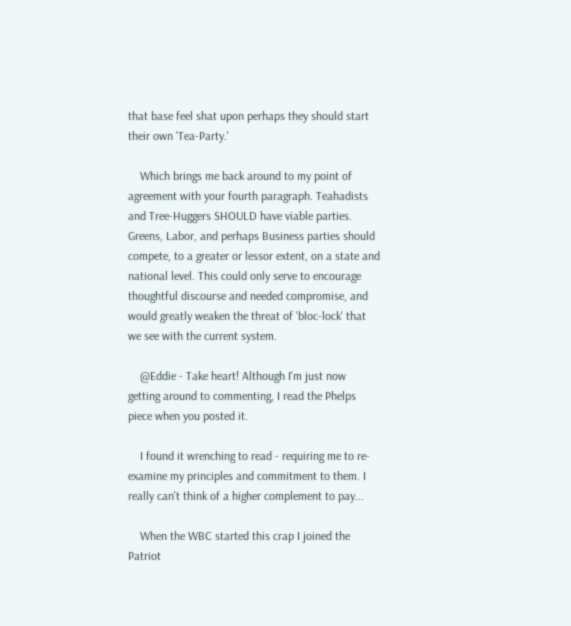that base feel shat upon perhaps they should start their own 'Tea-Party.'

    Which brings me back around to my point of agreement with your fourth paragraph. Teahadists and Tree-Huggers SHOULD have viable parties. Greens, Labor, and perhaps Business parties should compete, to a greater or lessor extent, on a state and national level. This could only serve to encourage thoughtful discourse and needed compromise, and would greatly weaken the threat of 'bloc-lock' that we see with the current system.

    @Eddie - Take heart! Although I'm just now getting around to commenting, I read the Phelps piece when you posted it.

    I found it wrenching to read - requiring me to re-examine my principles and commitment to them. I really can't think of a higher complement to pay...

    When the WBC started this crap I joined the Patriot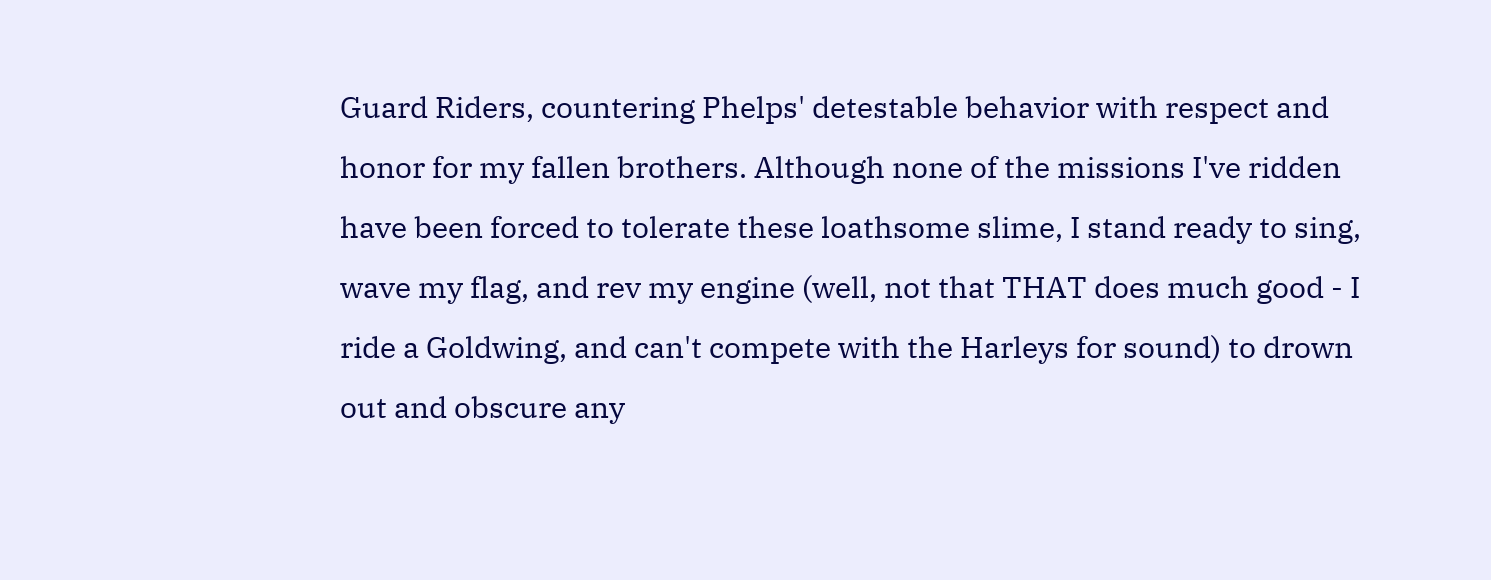Guard Riders, countering Phelps' detestable behavior with respect and honor for my fallen brothers. Although none of the missions I've ridden have been forced to tolerate these loathsome slime, I stand ready to sing, wave my flag, and rev my engine (well, not that THAT does much good - I ride a Goldwing, and can't compete with the Harleys for sound) to drown out and obscure any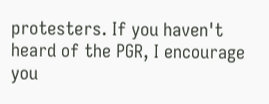protesters. If you haven't heard of the PGR, I encourage you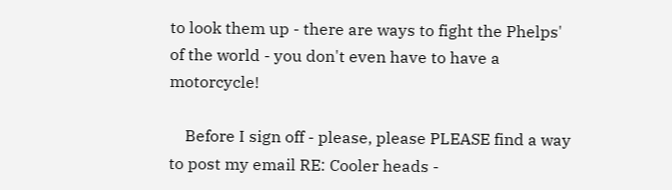to look them up - there are ways to fight the Phelps' of the world - you don't even have to have a motorcycle!

    Before I sign off - please, please PLEASE find a way to post my email RE: Cooler heads -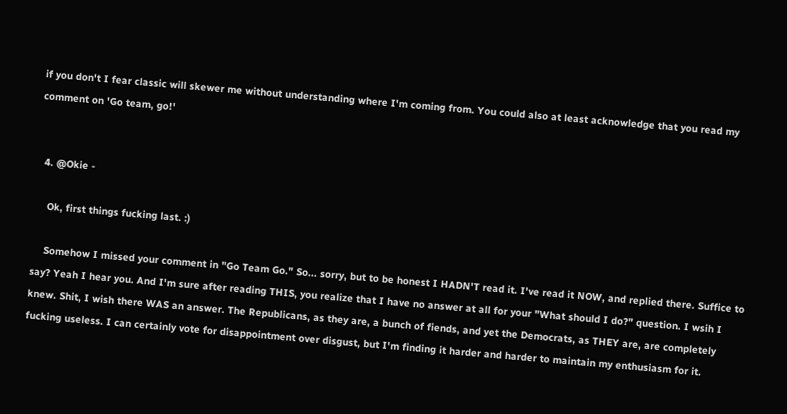if you don't I fear classic will skewer me without understanding where I'm coming from. You could also at least acknowledge that you read my comment on 'Go team, go!'


  4. @Okie -

    Ok, first things fucking last. :)

    Somehow I missed your comment in "Go Team Go." So... sorry, but to be honest I HADN'T read it. I've read it NOW, and replied there. Suffice to say? Yeah I hear you. And I'm sure after reading THIS, you realize that I have no answer at all for your "What should I do?" question. I wsih I knew. Shit, I wish there WAS an answer. The Republicans, as they are, a bunch of fiends, and yet the Democrats, as THEY are, are completely fucking useless. I can certainly vote for disappointment over disgust, but I'm finding it harder and harder to maintain my enthusiasm for it.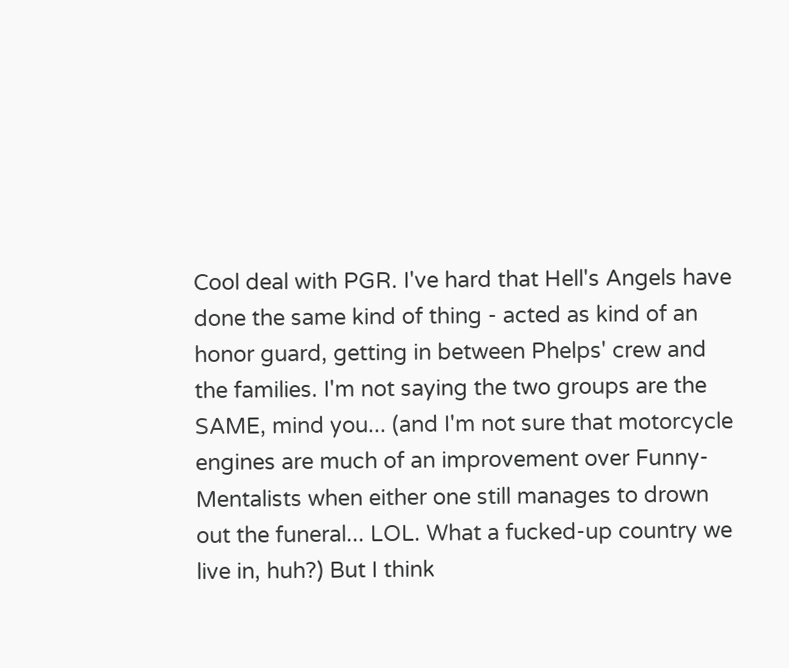Cool deal with PGR. I've hard that Hell's Angels have done the same kind of thing - acted as kind of an honor guard, getting in between Phelps' crew and the families. I'm not saying the two groups are the SAME, mind you... (and I'm not sure that motorcycle engines are much of an improvement over Funny-Mentalists when either one still manages to drown out the funeral... LOL. What a fucked-up country we live in, huh?) But I think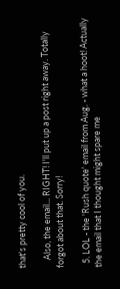that's pretty cool of you.

    Also, the email... RIGHT! I'll put up a post right away. Totally forgot about that. Sorry!

  5. LOL - the 'Rush quote' email from Aug. - what a hoot! Actually the email that I thought might spare me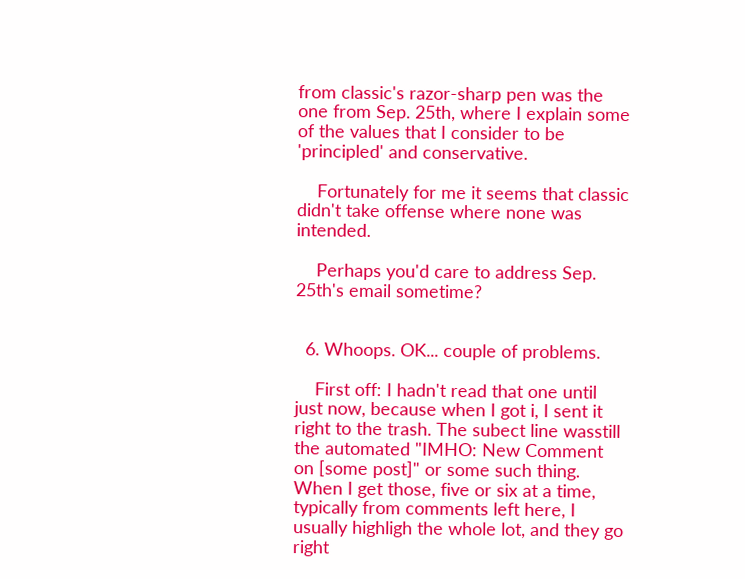from classic's razor-sharp pen was the one from Sep. 25th, where I explain some of the values that I consider to be 'principled' and conservative.

    Fortunately for me it seems that classic didn't take offense where none was intended.

    Perhaps you'd care to address Sep. 25th's email sometime?


  6. Whoops. OK... couple of problems.

    First off: I hadn't read that one until just now, because when I got i, I sent it right to the trash. The subect line wasstill the automated "IMHO: New Comment on [some post]" or some such thing. When I get those, five or six at a time, typically from comments left here, I usually highligh the whole lot, and they go right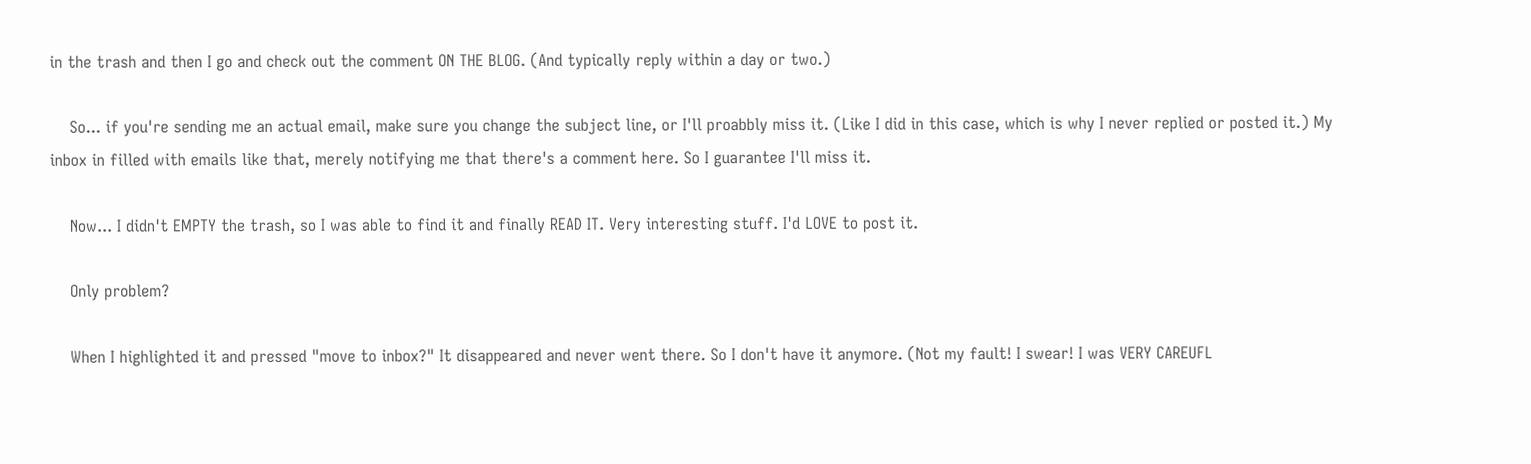in the trash and then I go and check out the comment ON THE BLOG. (And typically reply within a day or two.)

    So... if you're sending me an actual email, make sure you change the subject line, or I'll proabbly miss it. (Like I did in this case, which is why I never replied or posted it.) My inbox in filled with emails like that, merely notifying me that there's a comment here. So I guarantee I'll miss it.

    Now... I didn't EMPTY the trash, so I was able to find it and finally READ IT. Very interesting stuff. I'd LOVE to post it.

    Only problem?

    When I highlighted it and pressed "move to inbox?" It disappeared and never went there. So I don't have it anymore. (Not my fault! I swear! I was VERY CAREUFL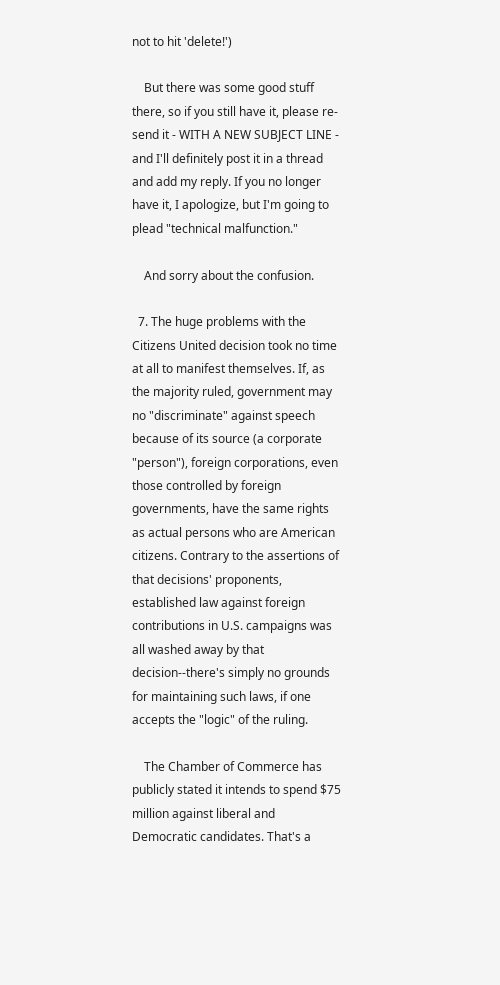not to hit 'delete!')

    But there was some good stuff there, so if you still have it, please re-send it - WITH A NEW SUBJECT LINE - and I'll definitely post it in a thread and add my reply. If you no longer have it, I apologize, but I'm going to plead "technical malfunction."

    And sorry about the confusion.

  7. The huge problems with the Citizens United decision took no time at all to manifest themselves. If, as the majority ruled, government may no "discriminate" against speech because of its source (a corporate "person"), foreign corporations, even those controlled by foreign governments, have the same rights as actual persons who are American citizens. Contrary to the assertions of that decisions' proponents, established law against foreign contributions in U.S. campaigns was all washed away by that decision--there's simply no grounds for maintaining such laws, if one accepts the "logic" of the ruling.

    The Chamber of Commerce has publicly stated it intends to spend $75 million against liberal and Democratic candidates. That's a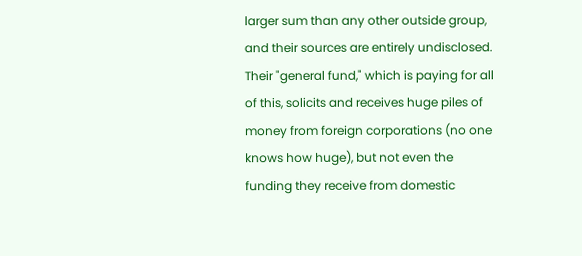larger sum than any other outside group, and their sources are entirely undisclosed. Their "general fund," which is paying for all of this, solicits and receives huge piles of money from foreign corporations (no one knows how huge), but not even the funding they receive from domestic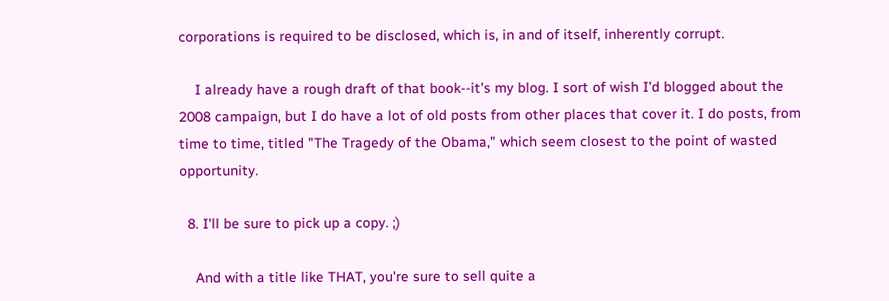corporations is required to be disclosed, which is, in and of itself, inherently corrupt.

    I already have a rough draft of that book--it's my blog. I sort of wish I'd blogged about the 2008 campaign, but I do have a lot of old posts from other places that cover it. I do posts, from time to time, titled "The Tragedy of the Obama," which seem closest to the point of wasted opportunity.

  8. I'll be sure to pick up a copy. ;)

    And with a title like THAT, you're sure to sell quite a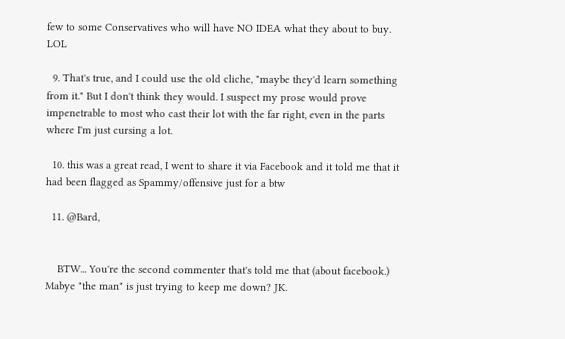few to some Conservatives who will have NO IDEA what they about to buy. LOL

  9. That's true, and I could use the old cliche, "maybe they'd learn something from it." But I don't think they would. I suspect my prose would prove impenetrable to most who cast their lot with the far right, even in the parts where I'm just cursing a lot.

  10. this was a great read, I went to share it via Facebook and it told me that it had been flagged as Spammy/offensive just for a btw

  11. @Bard,


    BTW... You're the second commenter that's told me that (about facebook.) Mabye "the man" is just trying to keep me down? JK.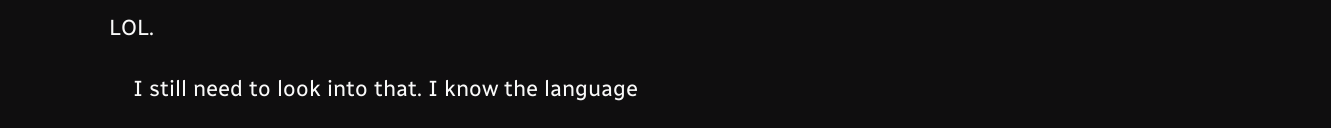LOL.

    I still need to look into that. I know the language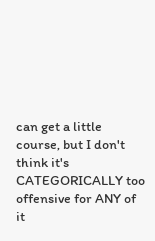can get a little course, but I don't think it's CATEGORICALLY too offensive for ANY of it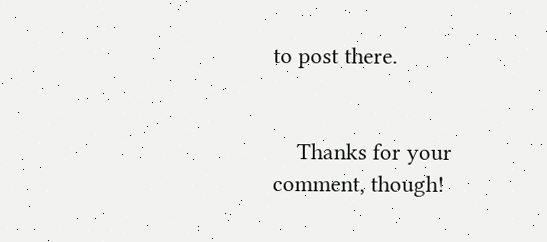to post there.


    Thanks for your comment, though!